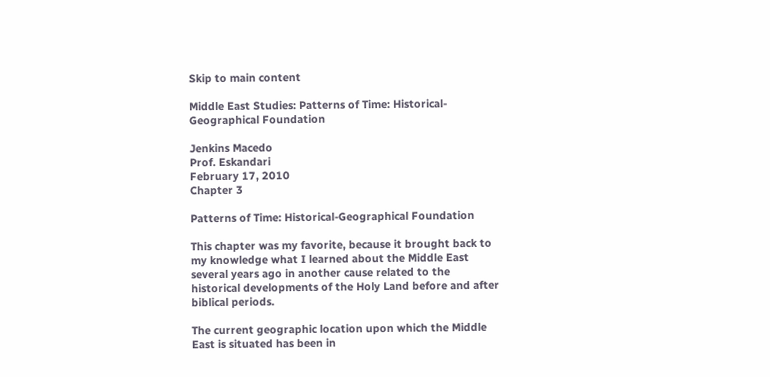Skip to main content

Middle East Studies: Patterns of Time: Historical-Geographical Foundation

Jenkins Macedo
Prof. Eskandari
February 17, 2010
Chapter 3

Patterns of Time: Historical-Geographical Foundation

This chapter was my favorite, because it brought back to my knowledge what I learned about the Middle East several years ago in another cause related to the historical developments of the Holy Land before and after biblical periods.

The current geographic location upon which the Middle East is situated has been in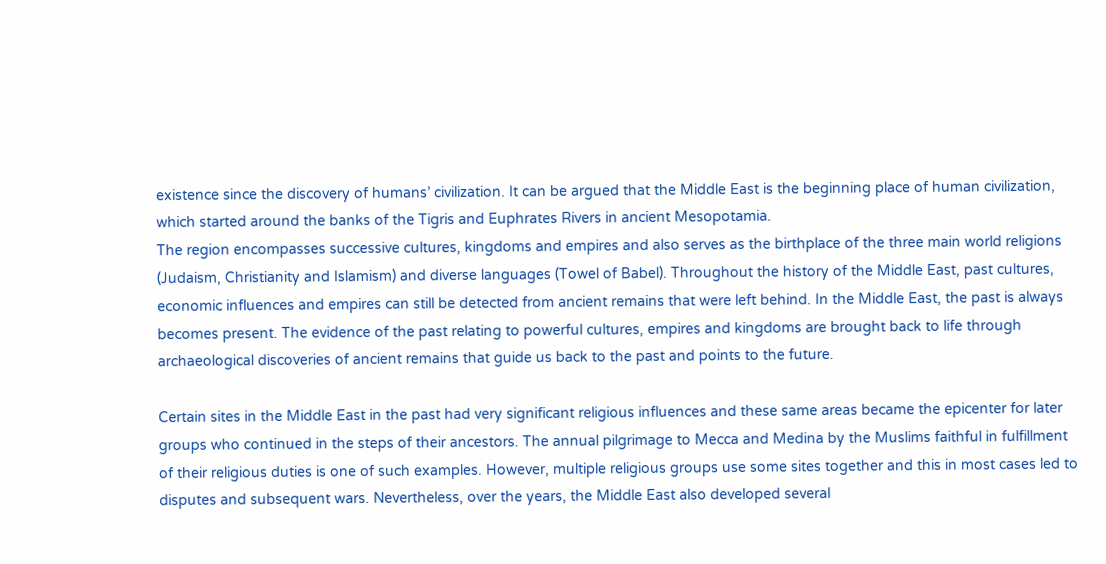existence since the discovery of humans’ civilization. It can be argued that the Middle East is the beginning place of human civilization, which started around the banks of the Tigris and Euphrates Rivers in ancient Mesopotamia.
The region encompasses successive cultures, kingdoms and empires and also serves as the birthplace of the three main world religions (Judaism, Christianity and Islamism) and diverse languages (Towel of Babel). Throughout the history of the Middle East, past cultures, economic influences and empires can still be detected from ancient remains that were left behind. In the Middle East, the past is always becomes present. The evidence of the past relating to powerful cultures, empires and kingdoms are brought back to life through archaeological discoveries of ancient remains that guide us back to the past and points to the future.

Certain sites in the Middle East in the past had very significant religious influences and these same areas became the epicenter for later groups who continued in the steps of their ancestors. The annual pilgrimage to Mecca and Medina by the Muslims faithful in fulfillment of their religious duties is one of such examples. However, multiple religious groups use some sites together and this in most cases led to disputes and subsequent wars. Nevertheless, over the years, the Middle East also developed several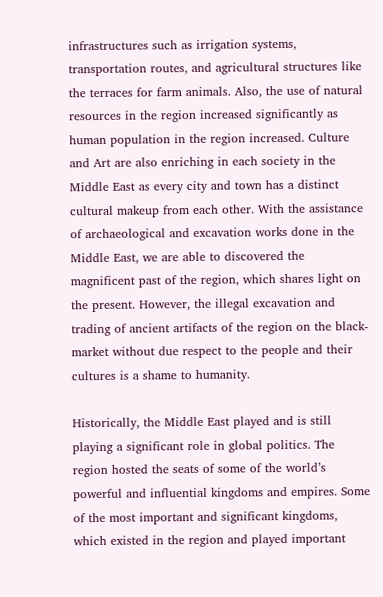infrastructures such as irrigation systems, transportation routes, and agricultural structures like the terraces for farm animals. Also, the use of natural resources in the region increased significantly as human population in the region increased. Culture and Art are also enriching in each society in the Middle East as every city and town has a distinct cultural makeup from each other. With the assistance of archaeological and excavation works done in the Middle East, we are able to discovered the magnificent past of the region, which shares light on the present. However, the illegal excavation and trading of ancient artifacts of the region on the black-market without due respect to the people and their cultures is a shame to humanity.

Historically, the Middle East played and is still playing a significant role in global politics. The region hosted the seats of some of the world’s powerful and influential kingdoms and empires. Some of the most important and significant kingdoms, which existed in the region and played important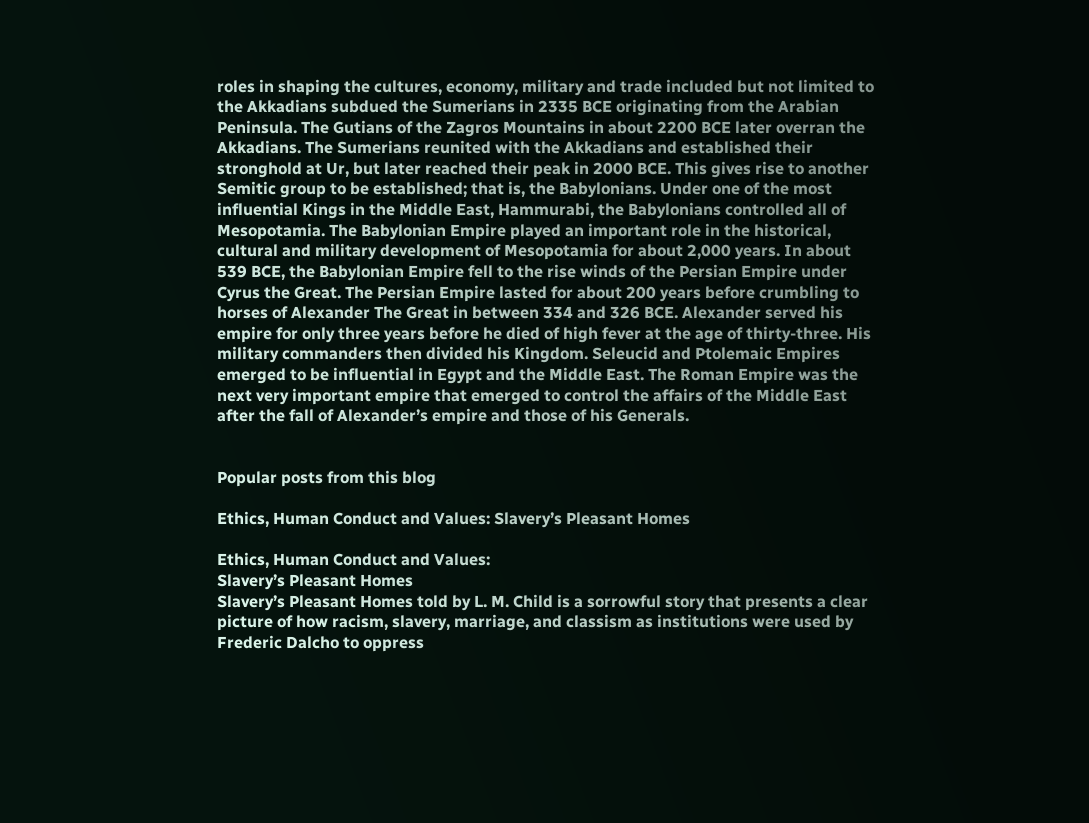roles in shaping the cultures, economy, military and trade included but not limited to the Akkadians subdued the Sumerians in 2335 BCE originating from the Arabian Peninsula. The Gutians of the Zagros Mountains in about 2200 BCE later overran the Akkadians. The Sumerians reunited with the Akkadians and established their stronghold at Ur, but later reached their peak in 2000 BCE. This gives rise to another Semitic group to be established; that is, the Babylonians. Under one of the most influential Kings in the Middle East, Hammurabi, the Babylonians controlled all of Mesopotamia. The Babylonian Empire played an important role in the historical, cultural and military development of Mesopotamia for about 2,000 years. In about 539 BCE, the Babylonian Empire fell to the rise winds of the Persian Empire under Cyrus the Great. The Persian Empire lasted for about 200 years before crumbling to horses of Alexander The Great in between 334 and 326 BCE. Alexander served his empire for only three years before he died of high fever at the age of thirty-three. His military commanders then divided his Kingdom. Seleucid and Ptolemaic Empires emerged to be influential in Egypt and the Middle East. The Roman Empire was the next very important empire that emerged to control the affairs of the Middle East after the fall of Alexander’s empire and those of his Generals.


Popular posts from this blog

Ethics, Human Conduct and Values: Slavery’s Pleasant Homes

Ethics, Human Conduct and Values:
Slavery’s Pleasant Homes
Slavery’s Pleasant Homes told by L. M. Child is a sorrowful story that presents a clear picture of how racism, slavery, marriage, and classism as institutions were used by Frederic Dalcho to oppress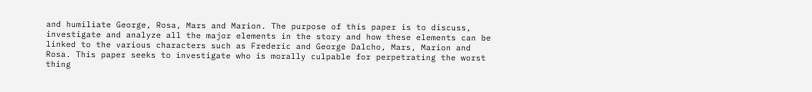and humiliate George, Rosa, Mars and Marion. The purpose of this paper is to discuss, investigate and analyze all the major elements in the story and how these elements can be linked to the various characters such as Frederic and George Dalcho, Mars, Marion and Rosa. This paper seeks to investigate who is morally culpable for perpetrating the worst thing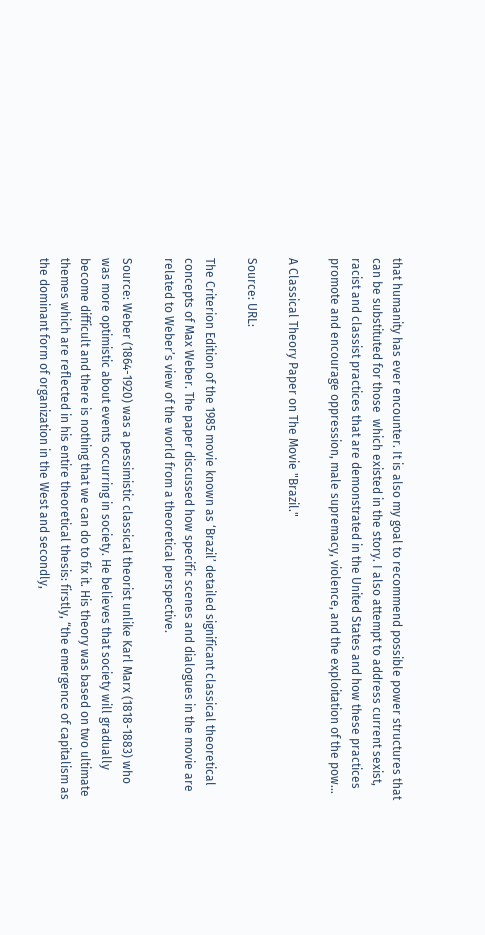that humanity has ever encounter. It is also my goal to recommend possible power structures that can be substituted for those  which existed in the story. I also attempt to address current sexist, racist and classist practices that are demonstrated in the United States and how these practices promote and encourage oppression, male supremacy, violence, and the exploitation of the pow…

A Classical Theory Paper on The Movie "Brazil."

Source: URL:

The Criterion Edition of the 1985 movie known as ‘Brazil’ detailed significant classical theoretical concepts of Max Weber. The paper discussed how specific scenes and dialogues in the movie are related to Weber’s view of the world from a theoretical perspective.

Source: Weber (1864-1920) was a pessimistic classical theorist unlike Karl Marx (1818-1883) who was more optimistic about events occurring in society. He believes that society will gradually become difficult and there is nothing that we can do to fix it. His theory was based on two ultimate themes which are reflected in his entire theoretical thesis: firstly, “the emergence of capitalism as the dominant form of organization in the West and secondly,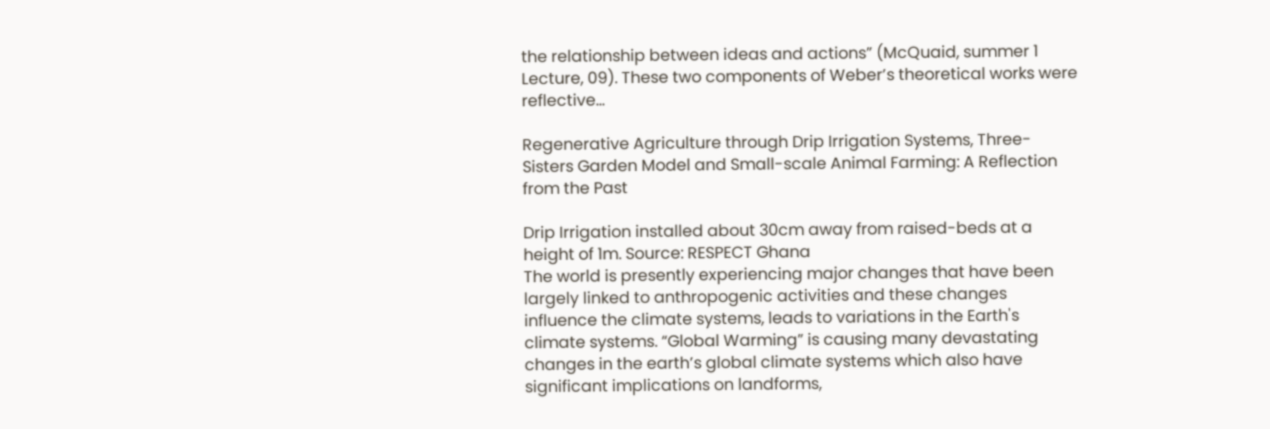the relationship between ideas and actions” (McQuaid, summer 1 Lecture, 09). These two components of Weber’s theoretical works were reflective…

Regenerative Agriculture through Drip Irrigation Systems, Three-Sisters Garden Model and Small-scale Animal Farming: A Reflection from the Past

Drip Irrigation installed about 30cm away from raised-beds at a height of 1m. Source: RESPECT Ghana
The world is presently experiencing major changes that have been largely linked to anthropogenic activities and these changes influence the climate systems, leads to variations in the Earth's climate systems. “Global Warming” is causing many devastating changes in the earth’s global climate systems which also have significant implications on landforms,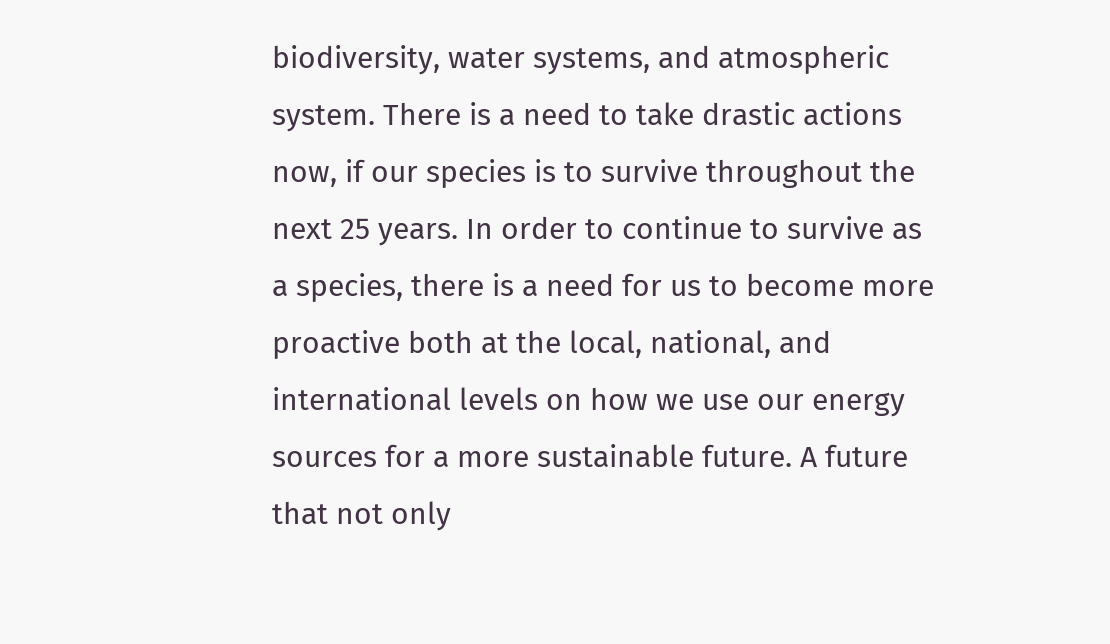biodiversity, water systems, and atmospheric system. There is a need to take drastic actions now, if our species is to survive throughout the next 25 years. In order to continue to survive as a species, there is a need for us to become more proactive both at the local, national, and international levels on how we use our energy sources for a more sustainable future. A future that not only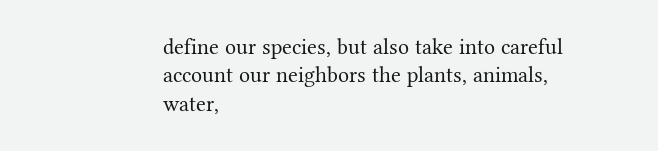define our species, but also take into careful account our neighbors the plants, animals, water,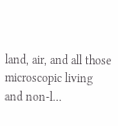land, air, and all those microscopic living and non-l…